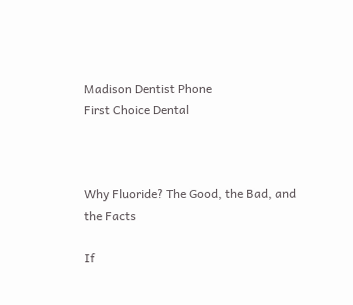Madison Dentist Phone
First Choice Dental



Why Fluoride? The Good, the Bad, and the Facts

If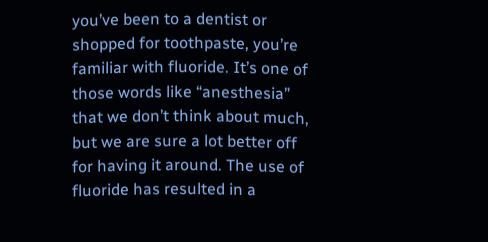you’ve been to a dentist or shopped for toothpaste, you’re familiar with fluoride. It’s one of those words like “anesthesia” that we don’t think about much, but we are sure a lot better off for having it around. The use of fluoride has resulted in a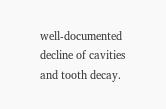well-documented decline of cavities and tooth decay.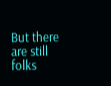But there are still folks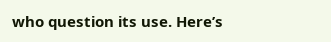who question its use. Here’s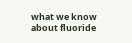what we know about fluoride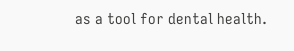as a tool for dental health.